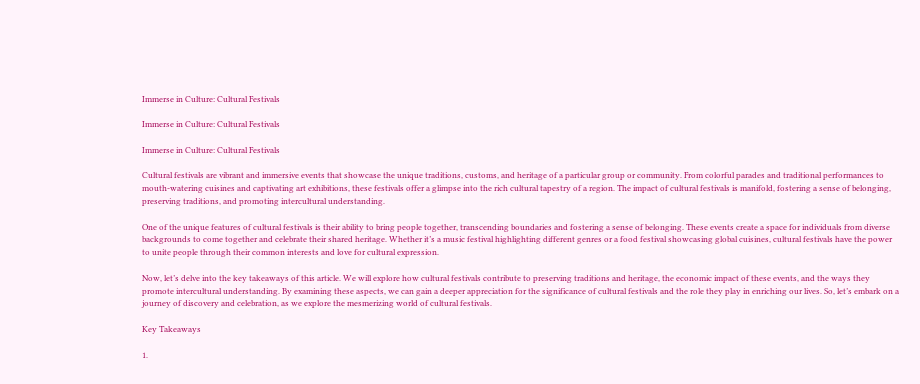Immerse in Culture: Cultural Festivals

Immerse in Culture: Cultural Festivals

Immerse in Culture: Cultural Festivals

Cultural festivals are vibrant and immersive events that showcase the unique traditions, customs, and heritage of a particular group or community. From colorful parades and traditional performances to mouth-watering cuisines and captivating art exhibitions, these festivals offer a glimpse into the rich cultural tapestry of a region. The impact of cultural festivals is manifold, fostering a sense of belonging, preserving traditions, and promoting intercultural understanding.

One of the unique features of cultural festivals is their ability to bring people together, transcending boundaries and fostering a sense of belonging. These events create a space for individuals from diverse backgrounds to come together and celebrate their shared heritage. Whether it’s a music festival highlighting different genres or a food festival showcasing global cuisines, cultural festivals have the power to unite people through their common interests and love for cultural expression.

Now, let’s delve into the key takeaways of this article. We will explore how cultural festivals contribute to preserving traditions and heritage, the economic impact of these events, and the ways they promote intercultural understanding. By examining these aspects, we can gain a deeper appreciation for the significance of cultural festivals and the role they play in enriching our lives. So, let’s embark on a journey of discovery and celebration, as we explore the mesmerizing world of cultural festivals.

Key Takeaways

1.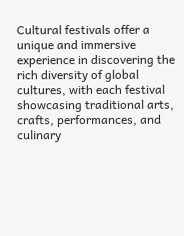Cultural festivals offer a unique and immersive experience in discovering the rich diversity of global cultures, with each festival showcasing traditional arts, crafts, performances, and culinary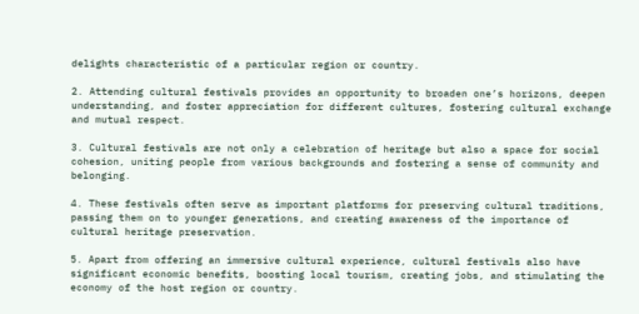delights characteristic of a particular region or country.

2. Attending cultural festivals provides an opportunity to broaden one’s horizons, deepen understanding, and foster appreciation for different cultures, fostering cultural exchange and mutual respect.

3. Cultural festivals are not only a celebration of heritage but also a space for social cohesion, uniting people from various backgrounds and fostering a sense of community and belonging.

4. These festivals often serve as important platforms for preserving cultural traditions, passing them on to younger generations, and creating awareness of the importance of cultural heritage preservation.

5. Apart from offering an immersive cultural experience, cultural festivals also have significant economic benefits, boosting local tourism, creating jobs, and stimulating the economy of the host region or country.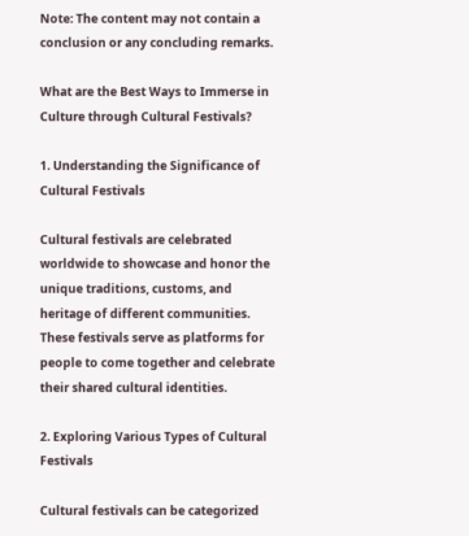Note: The content may not contain a conclusion or any concluding remarks.

What are the Best Ways to Immerse in Culture through Cultural Festivals?

1. Understanding the Significance of Cultural Festivals

Cultural festivals are celebrated worldwide to showcase and honor the unique traditions, customs, and heritage of different communities. These festivals serve as platforms for people to come together and celebrate their shared cultural identities.

2. Exploring Various Types of Cultural Festivals

Cultural festivals can be categorized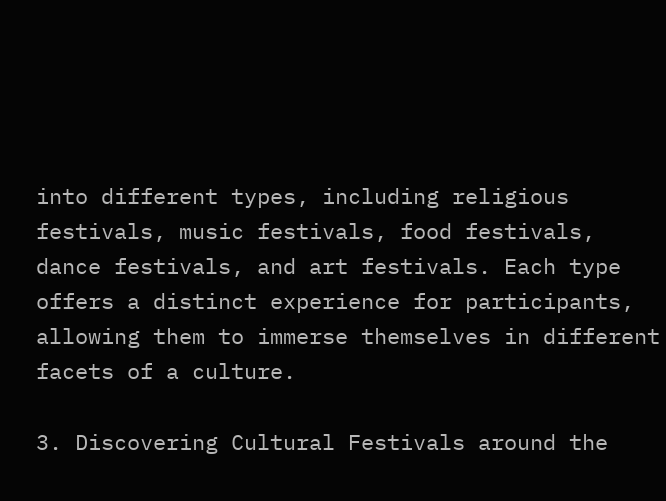into different types, including religious festivals, music festivals, food festivals, dance festivals, and art festivals. Each type offers a distinct experience for participants, allowing them to immerse themselves in different facets of a culture.

3. Discovering Cultural Festivals around the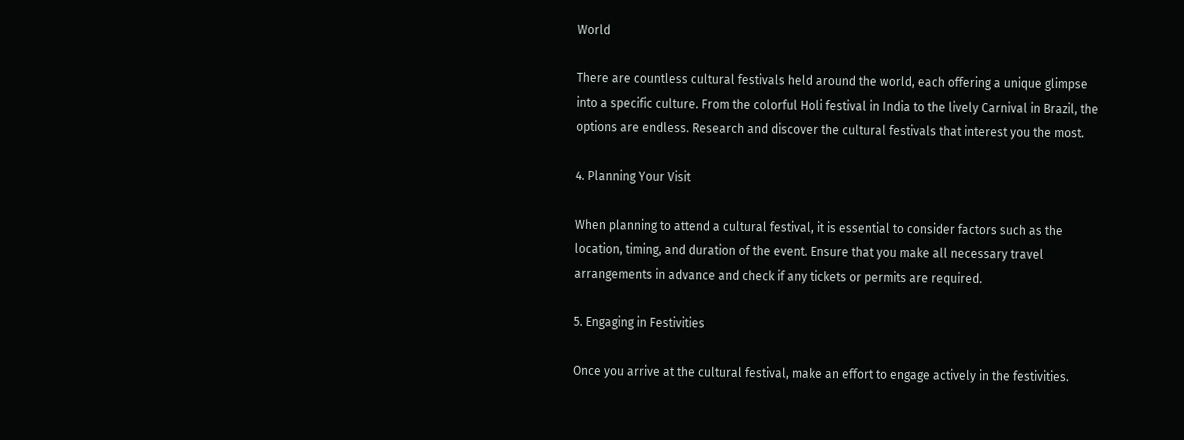World

There are countless cultural festivals held around the world, each offering a unique glimpse into a specific culture. From the colorful Holi festival in India to the lively Carnival in Brazil, the options are endless. Research and discover the cultural festivals that interest you the most.

4. Planning Your Visit

When planning to attend a cultural festival, it is essential to consider factors such as the location, timing, and duration of the event. Ensure that you make all necessary travel arrangements in advance and check if any tickets or permits are required.

5. Engaging in Festivities

Once you arrive at the cultural festival, make an effort to engage actively in the festivities.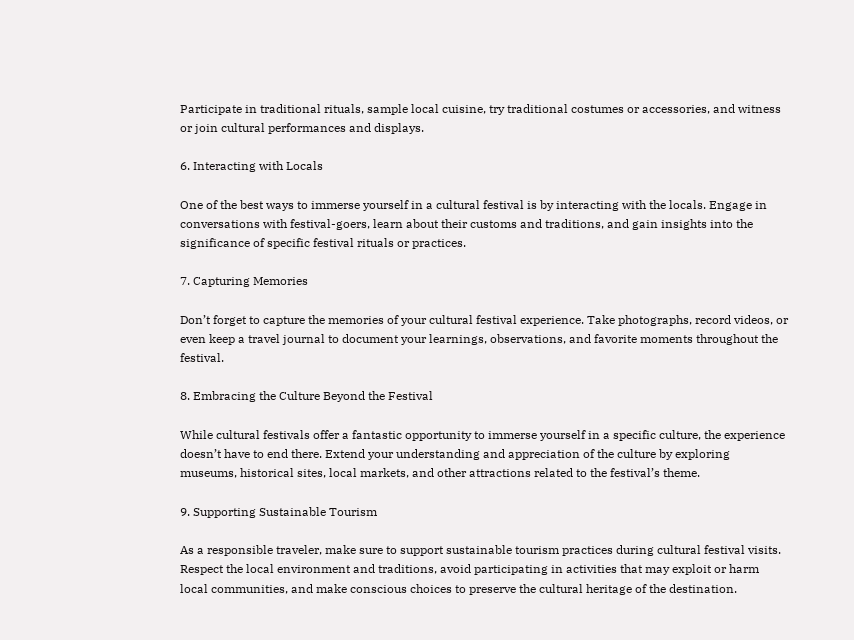Participate in traditional rituals, sample local cuisine, try traditional costumes or accessories, and witness or join cultural performances and displays.

6. Interacting with Locals

One of the best ways to immerse yourself in a cultural festival is by interacting with the locals. Engage in conversations with festival-goers, learn about their customs and traditions, and gain insights into the significance of specific festival rituals or practices.

7. Capturing Memories

Don’t forget to capture the memories of your cultural festival experience. Take photographs, record videos, or even keep a travel journal to document your learnings, observations, and favorite moments throughout the festival.

8. Embracing the Culture Beyond the Festival

While cultural festivals offer a fantastic opportunity to immerse yourself in a specific culture, the experience doesn’t have to end there. Extend your understanding and appreciation of the culture by exploring museums, historical sites, local markets, and other attractions related to the festival’s theme.

9. Supporting Sustainable Tourism

As a responsible traveler, make sure to support sustainable tourism practices during cultural festival visits. Respect the local environment and traditions, avoid participating in activities that may exploit or harm local communities, and make conscious choices to preserve the cultural heritage of the destination.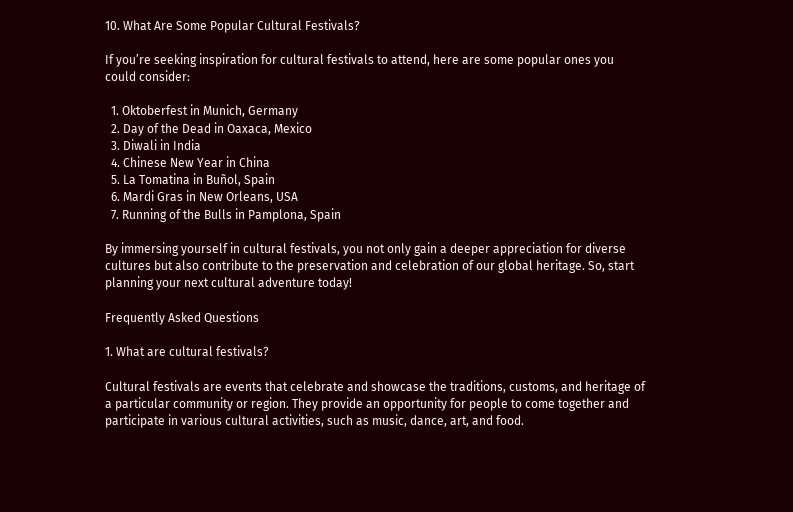10. What Are Some Popular Cultural Festivals?

If you’re seeking inspiration for cultural festivals to attend, here are some popular ones you could consider:

  1. Oktoberfest in Munich, Germany
  2. Day of the Dead in Oaxaca, Mexico
  3. Diwali in India
  4. Chinese New Year in China
  5. La Tomatina in Buñol, Spain
  6. Mardi Gras in New Orleans, USA
  7. Running of the Bulls in Pamplona, Spain

By immersing yourself in cultural festivals, you not only gain a deeper appreciation for diverse cultures but also contribute to the preservation and celebration of our global heritage. So, start planning your next cultural adventure today!

Frequently Asked Questions

1. What are cultural festivals?

Cultural festivals are events that celebrate and showcase the traditions, customs, and heritage of a particular community or region. They provide an opportunity for people to come together and participate in various cultural activities, such as music, dance, art, and food.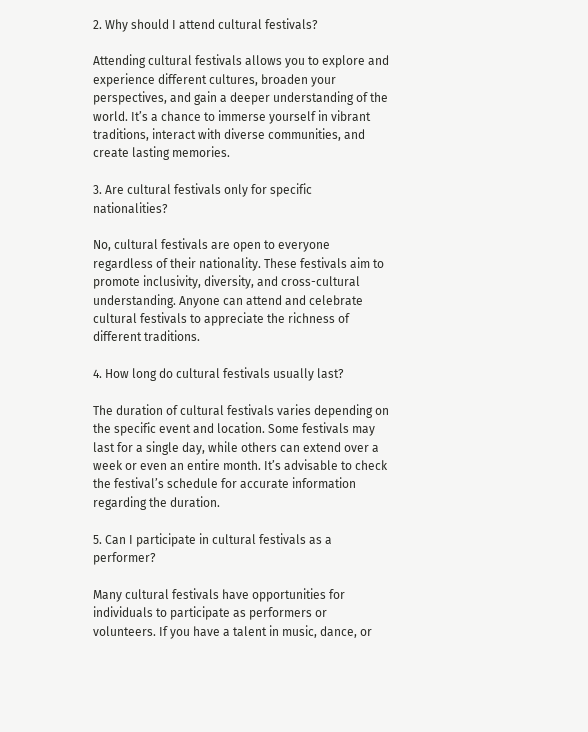2. Why should I attend cultural festivals?

Attending cultural festivals allows you to explore and experience different cultures, broaden your perspectives, and gain a deeper understanding of the world. It’s a chance to immerse yourself in vibrant traditions, interact with diverse communities, and create lasting memories.

3. Are cultural festivals only for specific nationalities?

No, cultural festivals are open to everyone regardless of their nationality. These festivals aim to promote inclusivity, diversity, and cross-cultural understanding. Anyone can attend and celebrate cultural festivals to appreciate the richness of different traditions.

4. How long do cultural festivals usually last?

The duration of cultural festivals varies depending on the specific event and location. Some festivals may last for a single day, while others can extend over a week or even an entire month. It’s advisable to check the festival’s schedule for accurate information regarding the duration.

5. Can I participate in cultural festivals as a performer?

Many cultural festivals have opportunities for individuals to participate as performers or volunteers. If you have a talent in music, dance, or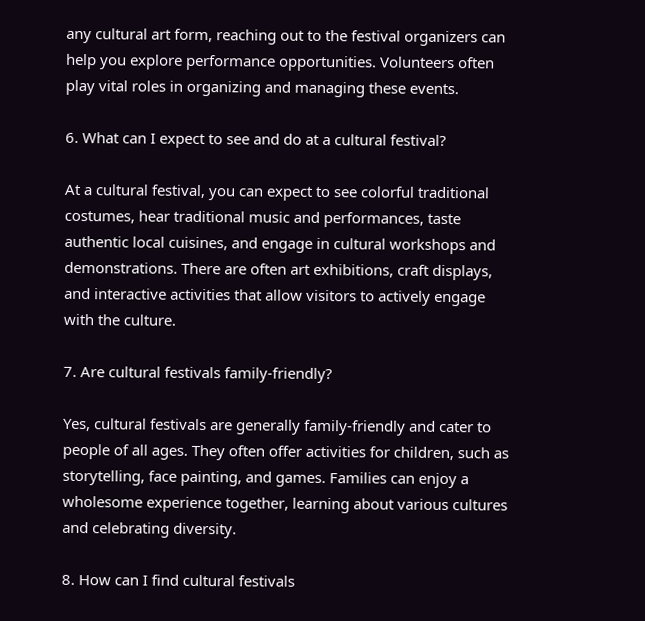any cultural art form, reaching out to the festival organizers can help you explore performance opportunities. Volunteers often play vital roles in organizing and managing these events.

6. What can I expect to see and do at a cultural festival?

At a cultural festival, you can expect to see colorful traditional costumes, hear traditional music and performances, taste authentic local cuisines, and engage in cultural workshops and demonstrations. There are often art exhibitions, craft displays, and interactive activities that allow visitors to actively engage with the culture.

7. Are cultural festivals family-friendly?

Yes, cultural festivals are generally family-friendly and cater to people of all ages. They often offer activities for children, such as storytelling, face painting, and games. Families can enjoy a wholesome experience together, learning about various cultures and celebrating diversity.

8. How can I find cultural festivals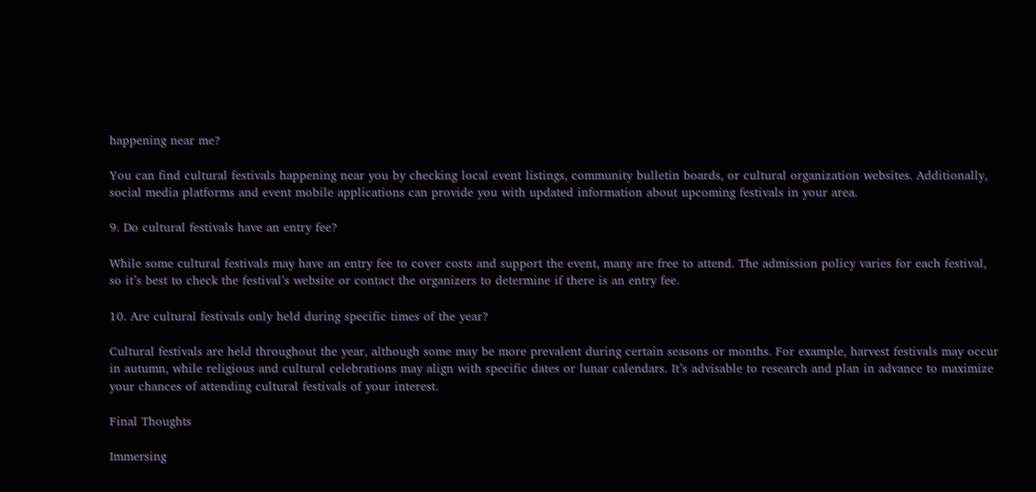happening near me?

You can find cultural festivals happening near you by checking local event listings, community bulletin boards, or cultural organization websites. Additionally, social media platforms and event mobile applications can provide you with updated information about upcoming festivals in your area.

9. Do cultural festivals have an entry fee?

While some cultural festivals may have an entry fee to cover costs and support the event, many are free to attend. The admission policy varies for each festival, so it’s best to check the festival’s website or contact the organizers to determine if there is an entry fee.

10. Are cultural festivals only held during specific times of the year?

Cultural festivals are held throughout the year, although some may be more prevalent during certain seasons or months. For example, harvest festivals may occur in autumn, while religious and cultural celebrations may align with specific dates or lunar calendars. It’s advisable to research and plan in advance to maximize your chances of attending cultural festivals of your interest.

Final Thoughts

Immersing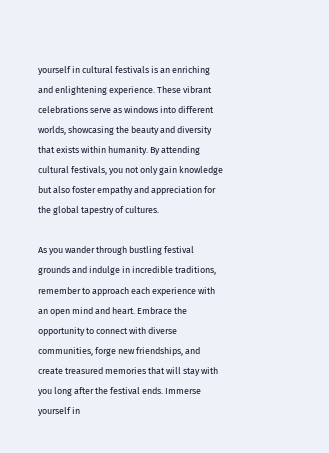yourself in cultural festivals is an enriching and enlightening experience. These vibrant celebrations serve as windows into different worlds, showcasing the beauty and diversity that exists within humanity. By attending cultural festivals, you not only gain knowledge but also foster empathy and appreciation for the global tapestry of cultures.

As you wander through bustling festival grounds and indulge in incredible traditions, remember to approach each experience with an open mind and heart. Embrace the opportunity to connect with diverse communities, forge new friendships, and create treasured memories that will stay with you long after the festival ends. Immerse yourself in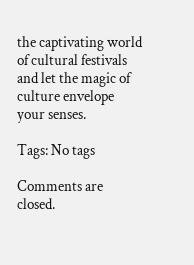the captivating world of cultural festivals and let the magic of culture envelope your senses.

Tags: No tags

Comments are closed.